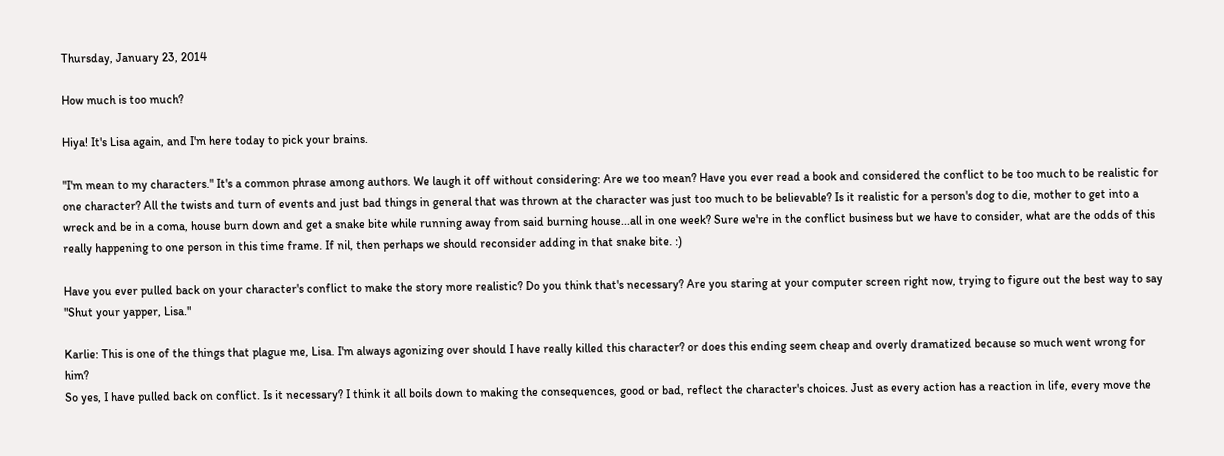Thursday, January 23, 2014

How much is too much?

Hiya! It's Lisa again, and I'm here today to pick your brains.

"I'm mean to my characters." It's a common phrase among authors. We laugh it off without considering: Are we too mean? Have you ever read a book and considered the conflict to be too much to be realistic for one character? All the twists and turn of events and just bad things in general that was thrown at the character was just too much to be believable? Is it realistic for a person's dog to die, mother to get into a wreck and be in a coma, house burn down and get a snake bite while running away from said burning house...all in one week? Sure we're in the conflict business but we have to consider, what are the odds of this really happening to one person in this time frame. If nil, then perhaps we should reconsider adding in that snake bite. :)

Have you ever pulled back on your character's conflict to make the story more realistic? Do you think that's necessary? Are you staring at your computer screen right now, trying to figure out the best way to say "Shut your yapper, Lisa."

Karlie: This is one of the things that plague me, Lisa. I'm always agonizing over should I have really killed this character? or does this ending seem cheap and overly dramatized because so much went wrong for him?
So yes, I have pulled back on conflict. Is it necessary? I think it all boils down to making the consequences, good or bad, reflect the character's choices. Just as every action has a reaction in life, every move the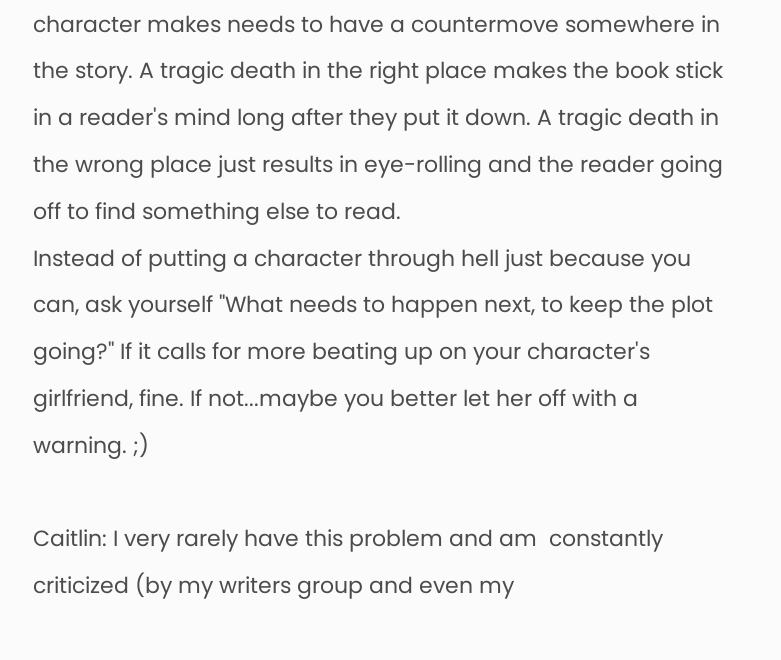character makes needs to have a countermove somewhere in the story. A tragic death in the right place makes the book stick in a reader's mind long after they put it down. A tragic death in the wrong place just results in eye-rolling and the reader going off to find something else to read.
Instead of putting a character through hell just because you can, ask yourself "What needs to happen next, to keep the plot going?" If it calls for more beating up on your character's girlfriend, fine. If not...maybe you better let her off with a warning. ;)

Caitlin: I very rarely have this problem and am  constantly criticized (by my writers group and even my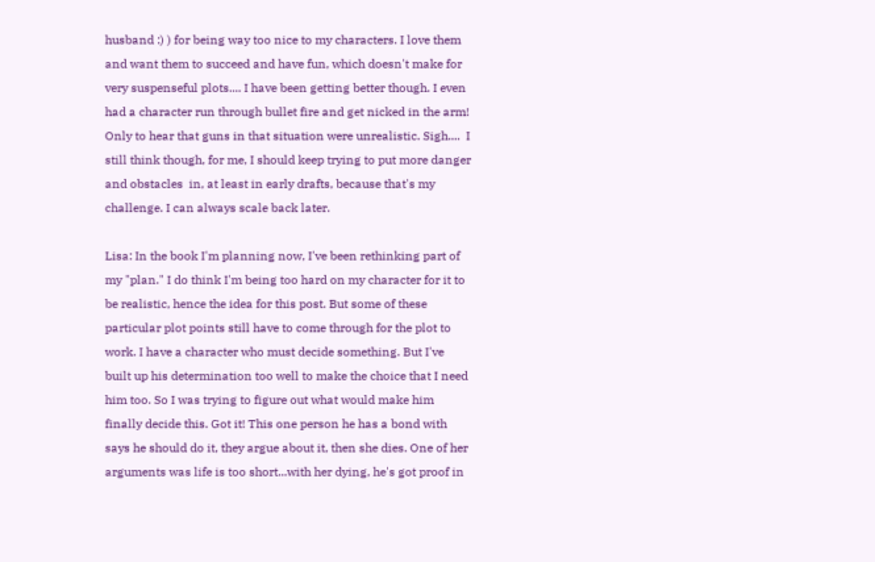husband :) ) for being way too nice to my characters. I love them and want them to succeed and have fun, which doesn't make for very suspenseful plots.... I have been getting better though. I even had a character run through bullet fire and get nicked in the arm! Only to hear that guns in that situation were unrealistic. Sigh....  I still think though, for me, I should keep trying to put more danger and obstacles  in, at least in early drafts, because that's my challenge. I can always scale back later.

Lisa: In the book I'm planning now, I've been rethinking part of my "plan." I do think I'm being too hard on my character for it to be realistic, hence the idea for this post. But some of these particular plot points still have to come through for the plot to work. I have a character who must decide something. But I've built up his determination too well to make the choice that I need him too. So I was trying to figure out what would make him finally decide this. Got it! This one person he has a bond with says he should do it, they argue about it, then she dies. One of her arguments was life is too short...with her dying, he's got proof in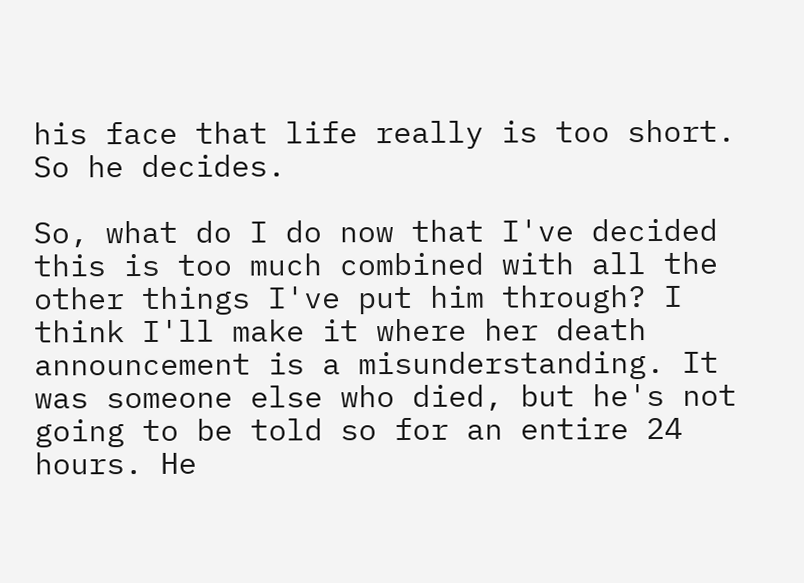his face that life really is too short. So he decides.

So, what do I do now that I've decided this is too much combined with all the other things I've put him through? I think I'll make it where her death announcement is a misunderstanding. It was someone else who died, but he's not going to be told so for an entire 24 hours. He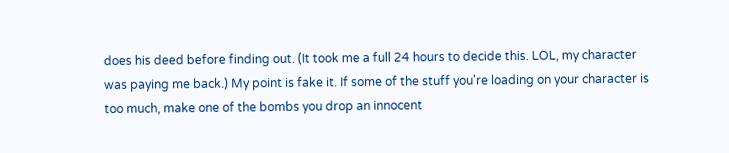does his deed before finding out. (It took me a full 24 hours to decide this. LOL, my character was paying me back.) My point is fake it. If some of the stuff you're loading on your character is too much, make one of the bombs you drop an innocent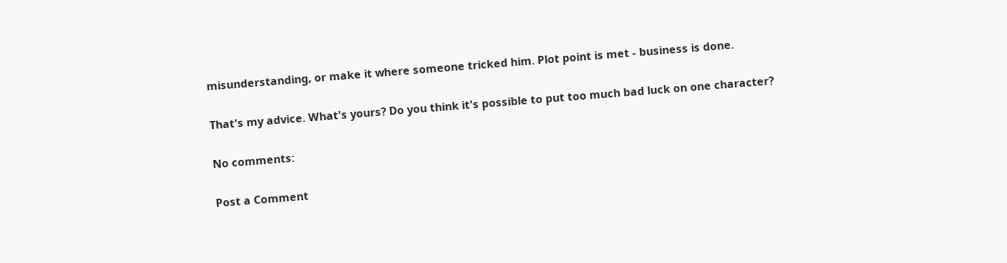misunderstanding, or make it where someone tricked him. Plot point is met - business is done.

That's my advice. What's yours? Do you think it's possible to put too much bad luck on one character?

No comments:

Post a Comment